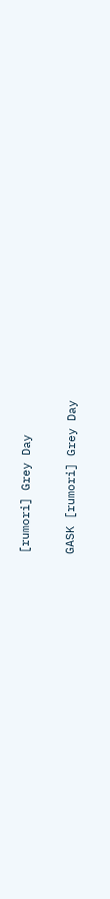[rumori] Grey Day

GASK [rumori] Grey Day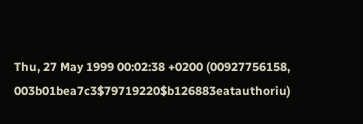Thu, 27 May 1999 00:02:38 +0200 (00927756158, 003b01bea7c3$79719220$b126883eatauthoriu)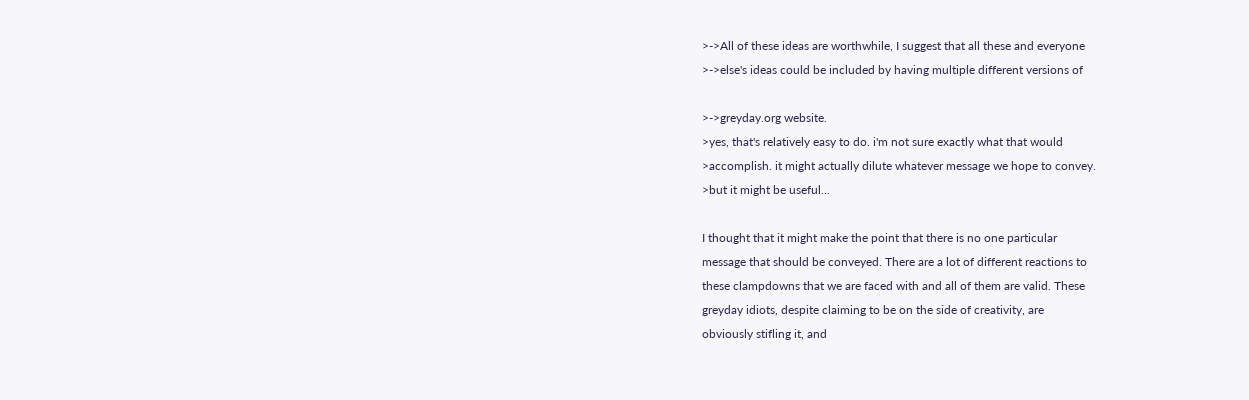>->All of these ideas are worthwhile, I suggest that all these and everyone
>->else's ideas could be included by having multiple different versions of

>->greyday.org website.
>yes, that's relatively easy to do. i'm not sure exactly what that would
>accomplish. it might actually dilute whatever message we hope to convey.
>but it might be useful...

I thought that it might make the point that there is no one particular
message that should be conveyed. There are a lot of different reactions to
these clampdowns that we are faced with and all of them are valid. These
greyday idiots, despite claiming to be on the side of creativity, are
obviously stifling it, and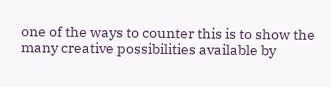one of the ways to counter this is to show the
many creative possibilities available by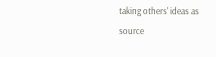taking others' ideas as source